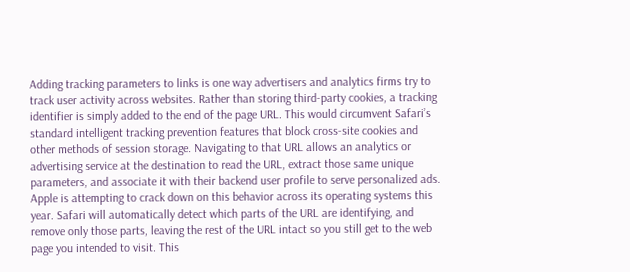Adding tracking parameters to links is one way advertisers and analytics firms try to track user activity across websites. Rather than storing third-party cookies, a tracking identifier is simply added to the end of the page URL. This would circumvent Safari’s standard intelligent tracking prevention features that block cross-site cookies and other methods of session storage. Navigating to that URL allows an analytics or advertising service at the destination to read the URL, extract those same unique parameters, and associate it with their backend user profile to serve personalized ads. Apple is attempting to crack down on this behavior across its operating systems this year. Safari will automatically detect which parts of the URL are identifying, and remove only those parts, leaving the rest of the URL intact so you still get to the web page you intended to visit. This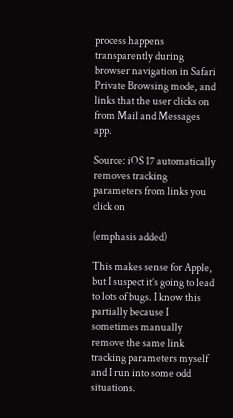process happens transparently during browser navigation in Safari Private Browsing mode, and links that the user clicks on from Mail and Messages app.

Source: iOS 17 automatically removes tracking parameters from links you click on

(emphasis added)

This makes sense for Apple, but I suspect it’s going to lead to lots of bugs. I know this partially because I sometimes manually remove the same link tracking parameters myself and I run into some odd situations.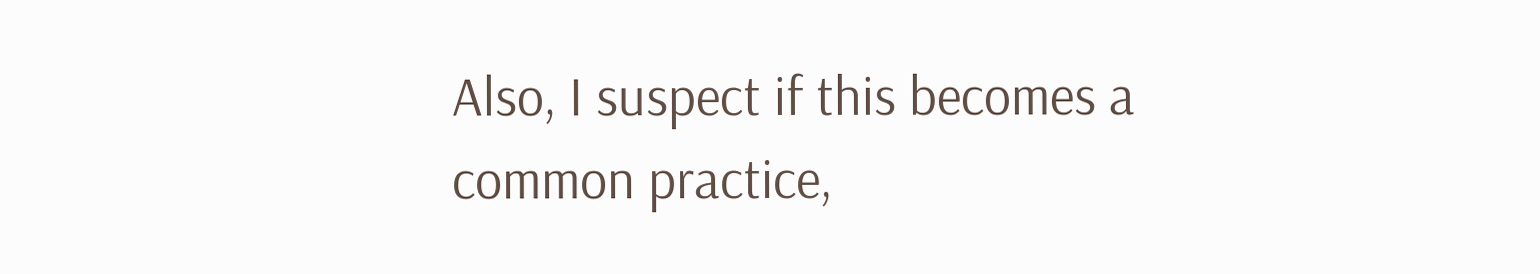Also, I suspect if this becomes a common practice,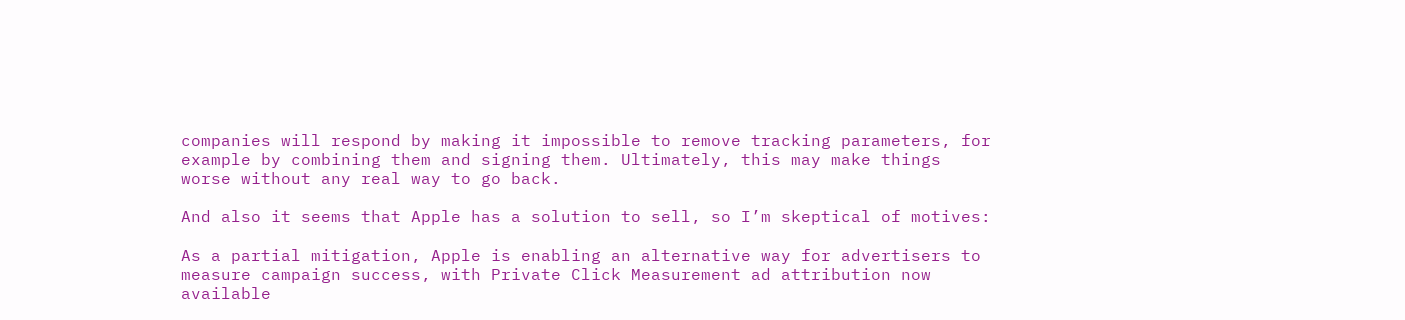companies will respond by making it impossible to remove tracking parameters, for example by combining them and signing them. Ultimately, this may make things worse without any real way to go back.

And also it seems that Apple has a solution to sell, so I’m skeptical of motives:

As a partial mitigation, Apple is enabling an alternative way for advertisers to measure campaign success, with Private Click Measurement ad attribution now available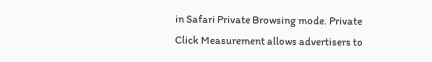in Safari Private Browsing mode. Private Click Measurement allows advertisers to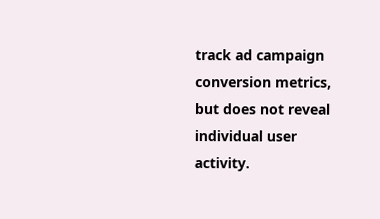track ad campaign conversion metrics, but does not reveal individual user activity.